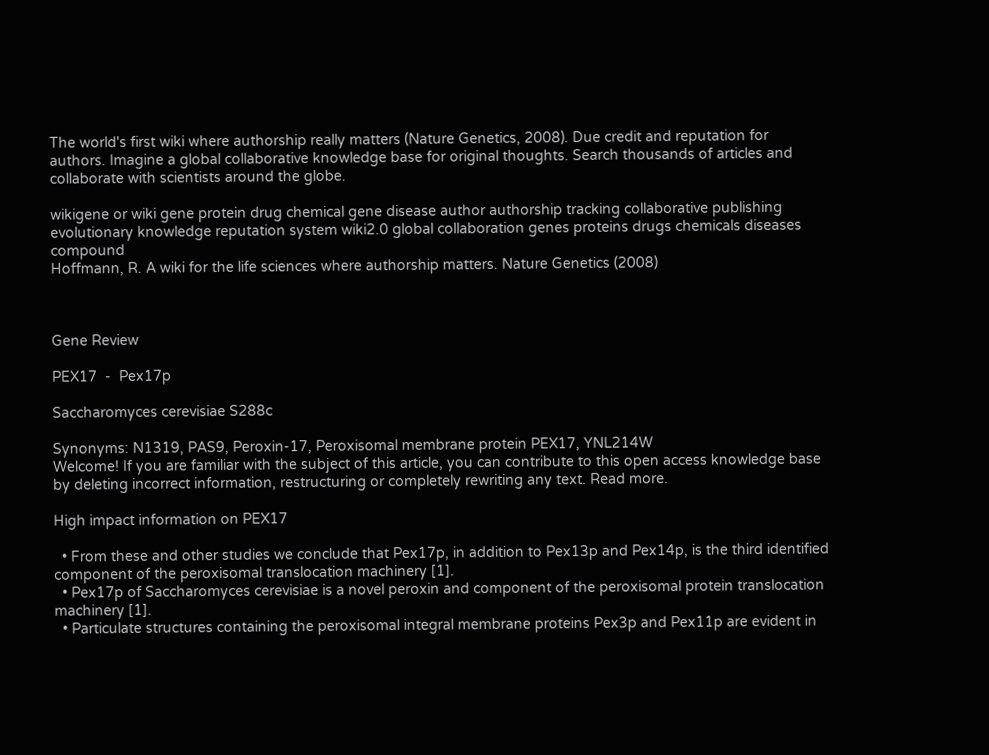The world's first wiki where authorship really matters (Nature Genetics, 2008). Due credit and reputation for authors. Imagine a global collaborative knowledge base for original thoughts. Search thousands of articles and collaborate with scientists around the globe.

wikigene or wiki gene protein drug chemical gene disease author authorship tracking collaborative publishing evolutionary knowledge reputation system wiki2.0 global collaboration genes proteins drugs chemicals diseases compound
Hoffmann, R. A wiki for the life sciences where authorship matters. Nature Genetics (2008)



Gene Review

PEX17  -  Pex17p

Saccharomyces cerevisiae S288c

Synonyms: N1319, PAS9, Peroxin-17, Peroxisomal membrane protein PEX17, YNL214W
Welcome! If you are familiar with the subject of this article, you can contribute to this open access knowledge base by deleting incorrect information, restructuring or completely rewriting any text. Read more.

High impact information on PEX17

  • From these and other studies we conclude that Pex17p, in addition to Pex13p and Pex14p, is the third identified component of the peroxisomal translocation machinery [1].
  • Pex17p of Saccharomyces cerevisiae is a novel peroxin and component of the peroxisomal protein translocation machinery [1].
  • Particulate structures containing the peroxisomal integral membrane proteins Pex3p and Pex11p are evident in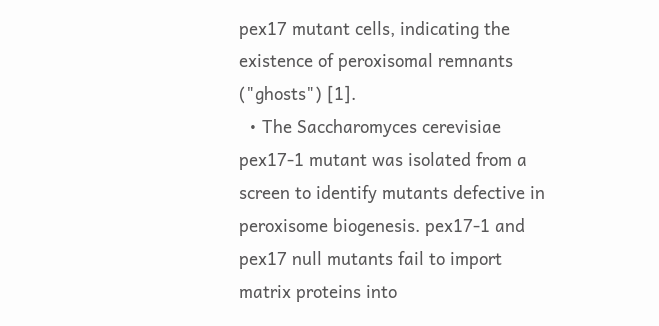pex17 mutant cells, indicating the existence of peroxisomal remnants ("ghosts") [1].
  • The Saccharomyces cerevisiae pex17-1 mutant was isolated from a screen to identify mutants defective in peroxisome biogenesis. pex17-1 and pex17 null mutants fail to import matrix proteins into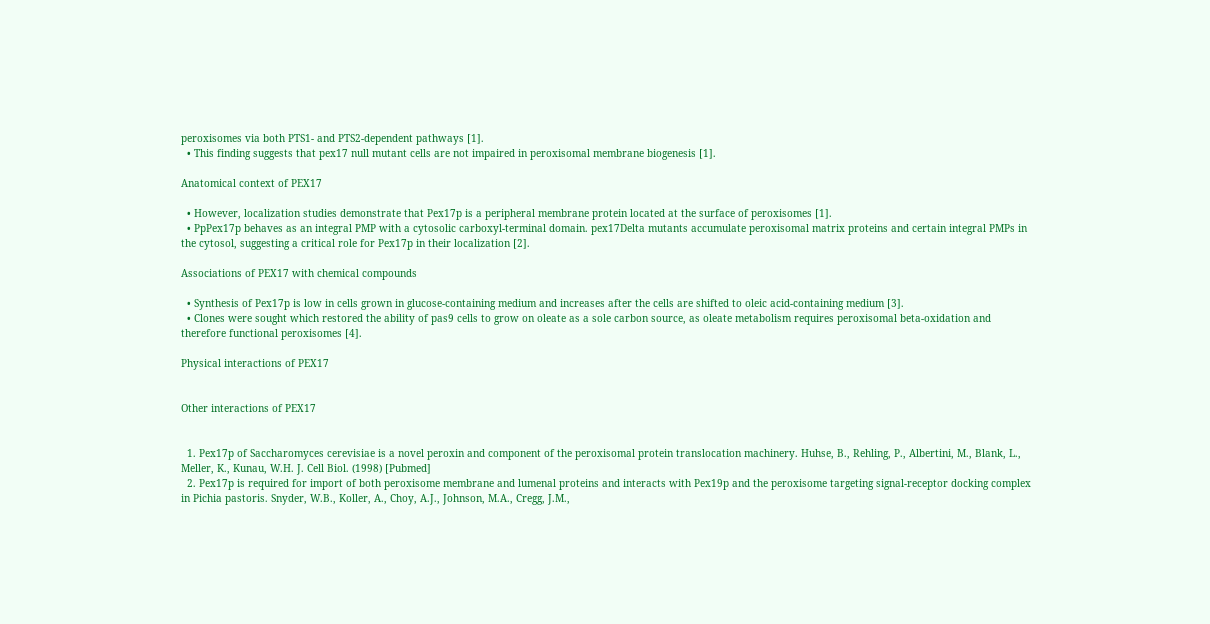peroxisomes via both PTS1- and PTS2-dependent pathways [1].
  • This finding suggests that pex17 null mutant cells are not impaired in peroxisomal membrane biogenesis [1].

Anatomical context of PEX17

  • However, localization studies demonstrate that Pex17p is a peripheral membrane protein located at the surface of peroxisomes [1].
  • PpPex17p behaves as an integral PMP with a cytosolic carboxyl-terminal domain. pex17Delta mutants accumulate peroxisomal matrix proteins and certain integral PMPs in the cytosol, suggesting a critical role for Pex17p in their localization [2].

Associations of PEX17 with chemical compounds

  • Synthesis of Pex17p is low in cells grown in glucose-containing medium and increases after the cells are shifted to oleic acid-containing medium [3].
  • Clones were sought which restored the ability of pas9 cells to grow on oleate as a sole carbon source, as oleate metabolism requires peroxisomal beta-oxidation and therefore functional peroxisomes [4].

Physical interactions of PEX17


Other interactions of PEX17


  1. Pex17p of Saccharomyces cerevisiae is a novel peroxin and component of the peroxisomal protein translocation machinery. Huhse, B., Rehling, P., Albertini, M., Blank, L., Meller, K., Kunau, W.H. J. Cell Biol. (1998) [Pubmed]
  2. Pex17p is required for import of both peroxisome membrane and lumenal proteins and interacts with Pex19p and the peroxisome targeting signal-receptor docking complex in Pichia pastoris. Snyder, W.B., Koller, A., Choy, A.J., Johnson, M.A., Cregg, J.M.,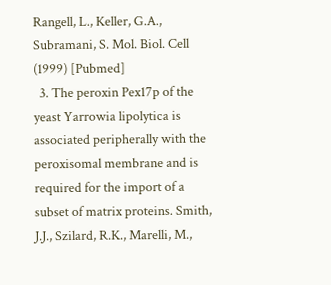Rangell, L., Keller, G.A., Subramani, S. Mol. Biol. Cell (1999) [Pubmed]
  3. The peroxin Pex17p of the yeast Yarrowia lipolytica is associated peripherally with the peroxisomal membrane and is required for the import of a subset of matrix proteins. Smith, J.J., Szilard, R.K., Marelli, M.,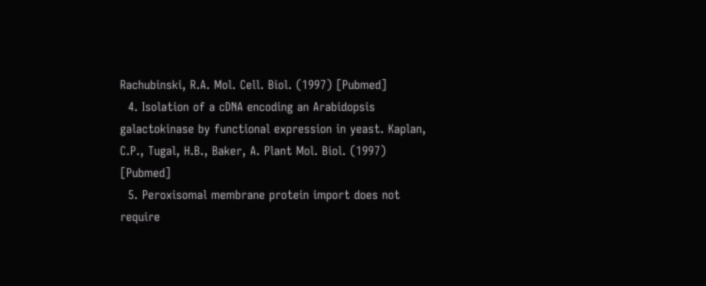Rachubinski, R.A. Mol. Cell. Biol. (1997) [Pubmed]
  4. Isolation of a cDNA encoding an Arabidopsis galactokinase by functional expression in yeast. Kaplan, C.P., Tugal, H.B., Baker, A. Plant Mol. Biol. (1997) [Pubmed]
  5. Peroxisomal membrane protein import does not require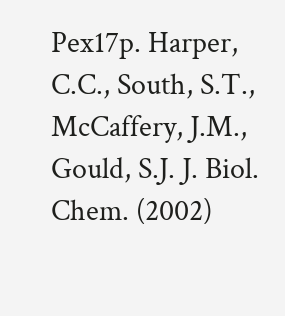Pex17p. Harper, C.C., South, S.T., McCaffery, J.M., Gould, S.J. J. Biol. Chem. (2002)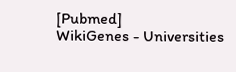[Pubmed]
WikiGenes - Universities